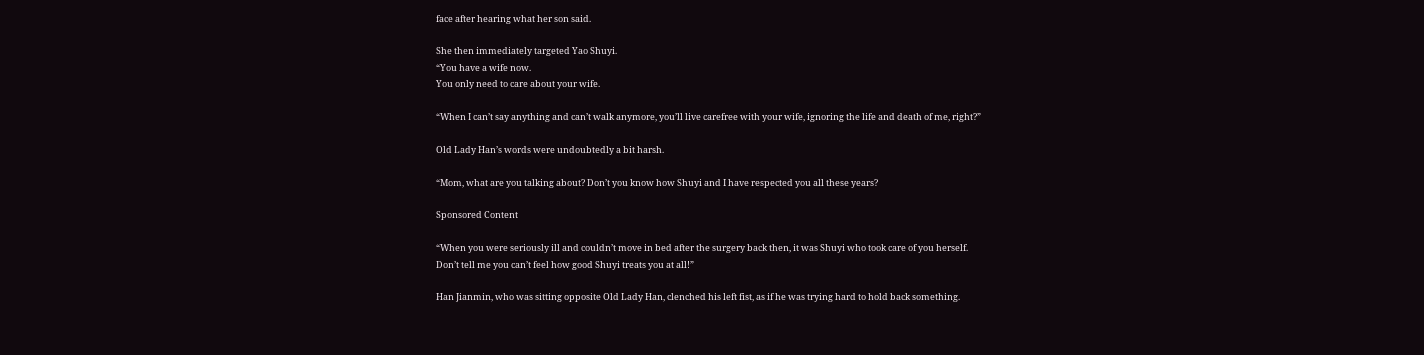face after hearing what her son said.

She then immediately targeted Yao Shuyi.
“You have a wife now.
You only need to care about your wife.

“When I can’t say anything and can’t walk anymore, you’ll live carefree with your wife, ignoring the life and death of me, right?”

Old Lady Han’s words were undoubtedly a bit harsh.

“Mom, what are you talking about? Don’t you know how Shuyi and I have respected you all these years?

Sponsored Content

“When you were seriously ill and couldn’t move in bed after the surgery back then, it was Shuyi who took care of you herself.
Don’t tell me you can’t feel how good Shuyi treats you at all!”

Han Jianmin, who was sitting opposite Old Lady Han, clenched his left fist, as if he was trying hard to hold back something.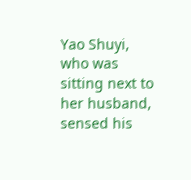Yao Shuyi, who was sitting next to her husband, sensed his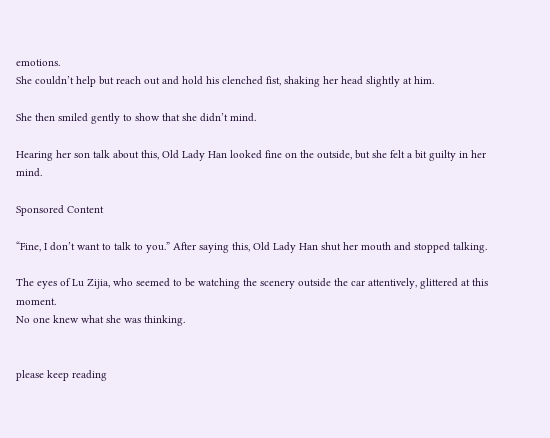emotions.
She couldn’t help but reach out and hold his clenched fist, shaking her head slightly at him.

She then smiled gently to show that she didn’t mind.

Hearing her son talk about this, Old Lady Han looked fine on the outside, but she felt a bit guilty in her mind.

Sponsored Content

“Fine, I don’t want to talk to you.” After saying this, Old Lady Han shut her mouth and stopped talking.

The eyes of Lu Zijia, who seemed to be watching the scenery outside the car attentively, glittered at this moment.
No one knew what she was thinking.


please keep reading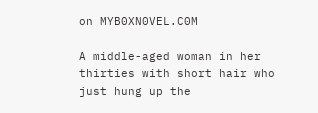on MYB0XN0VEL.C0M

A middle-aged woman in her thirties with short hair who just hung up the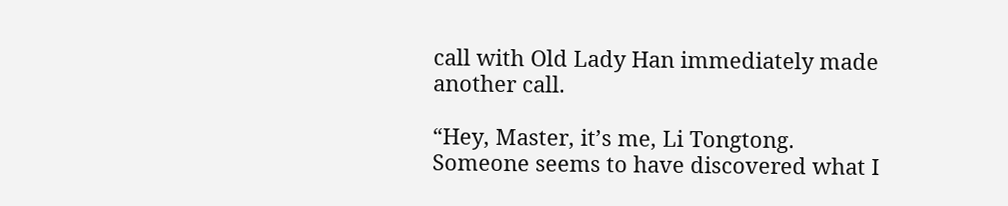call with Old Lady Han immediately made another call.

“Hey, Master, it’s me, Li Tongtong.
Someone seems to have discovered what I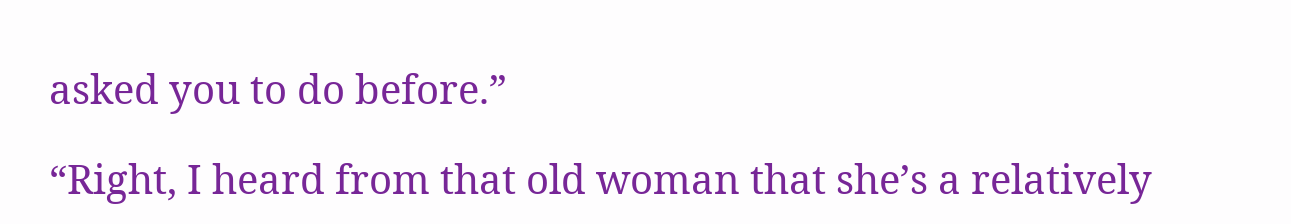asked you to do before.”

“Right, I heard from that old woman that she’s a relatively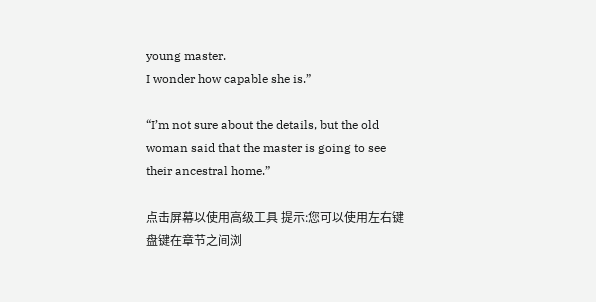young master.
I wonder how capable she is.”

“I’m not sure about the details, but the old woman said that the master is going to see their ancestral home.”

点击屏幕以使用高级工具 提示:您可以使用左右键盘键在章节之间浏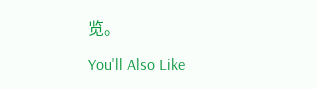览。

You'll Also Like